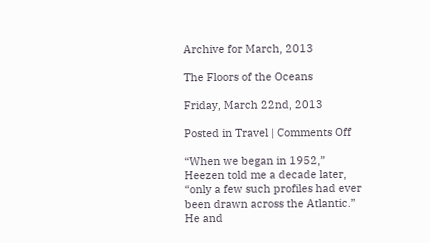Archive for March, 2013

The Floors of the Oceans

Friday, March 22nd, 2013

Posted in Travel | Comments Off

“When we began in 1952,” Heezen told me a decade later, “only a few such profiles had ever been drawn across the Atlantic.” He and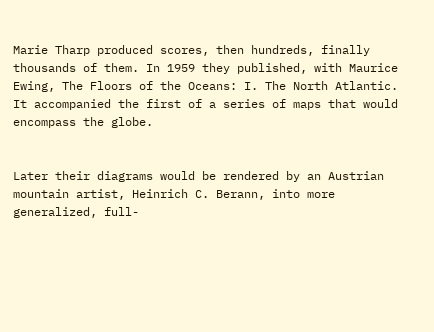Marie Tharp produced scores, then hundreds, finally thousands of them. In 1959 they published, with Maurice Ewing, The Floors of the Oceans: I. The North Atlantic. It accompanied the first of a series of maps that would encompass the globe.


Later their diagrams would be rendered by an Austrian mountain artist, Heinrich C. Berann, into more generalized, full-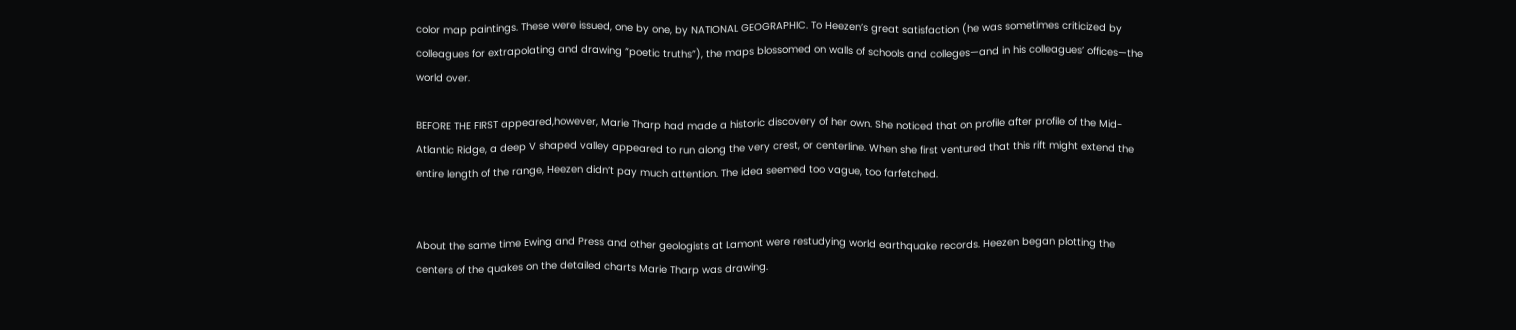color map paintings. These were issued, one by one, by NATIONAL GEOGRAPHIC. To Heezen’s great satisfaction (he was sometimes criticized by colleagues for extrapolating and drawing “poetic truths”), the maps blossomed on walls of schools and colleges—and in his colleagues’ offices—the world over.

BEFORE THE FIRST appeared,however, Marie Tharp had made a historic discovery of her own. She noticed that on profile after profile of the Mid-Atlantic Ridge, a deep V shaped valley appeared to run along the very crest, or centerline. When she first ventured that this rift might extend the entire length of the range, Heezen didn’t pay much attention. The idea seemed too vague, too farfetched.


About the same time Ewing and Press and other geologists at Lamont were restudying world earthquake records. Heezen began plotting the centers of the quakes on the detailed charts Marie Tharp was drawing.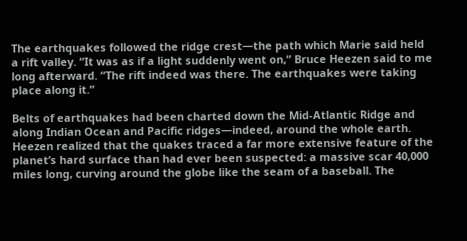The earthquakes followed the ridge crest—the path which Marie said held a rift valley. “It was as if a light suddenly went on,” Bruce Heezen said to me long afterward. “The rift indeed was there. The earthquakes were taking place along it.”

Belts of earthquakes had been charted down the Mid-Atlantic Ridge and along Indian Ocean and Pacific ridges—indeed, around the whole earth. Heezen realized that the quakes traced a far more extensive feature of the planet’s hard surface than had ever been suspected: a massive scar 40,000 miles long, curving around the globe like the seam of a baseball. The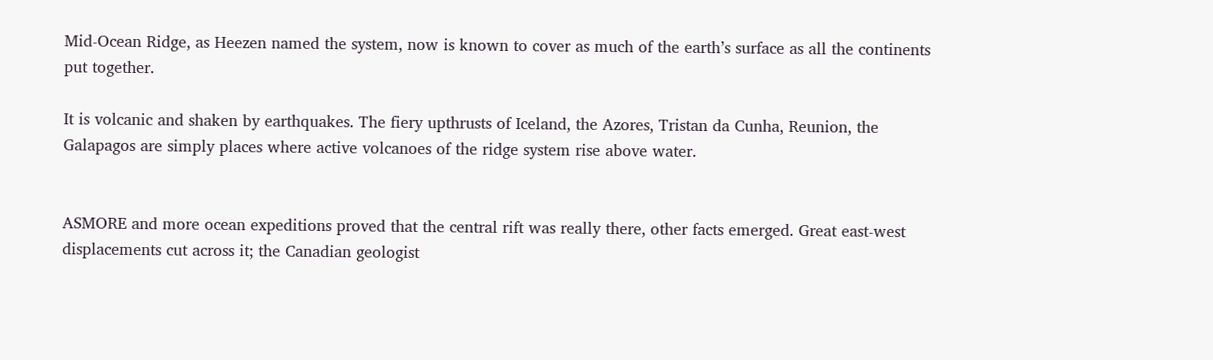Mid-Ocean Ridge, as Heezen named the system, now is known to cover as much of the earth’s surface as all the continents put together.

It is volcanic and shaken by earthquakes. The fiery upthrusts of Iceland, the Azores, Tristan da Cunha, Reunion, the Galapagos are simply places where active volcanoes of the ridge system rise above water.


ASMORE and more ocean expeditions proved that the central rift was really there, other facts emerged. Great east-west displacements cut across it; the Canadian geologist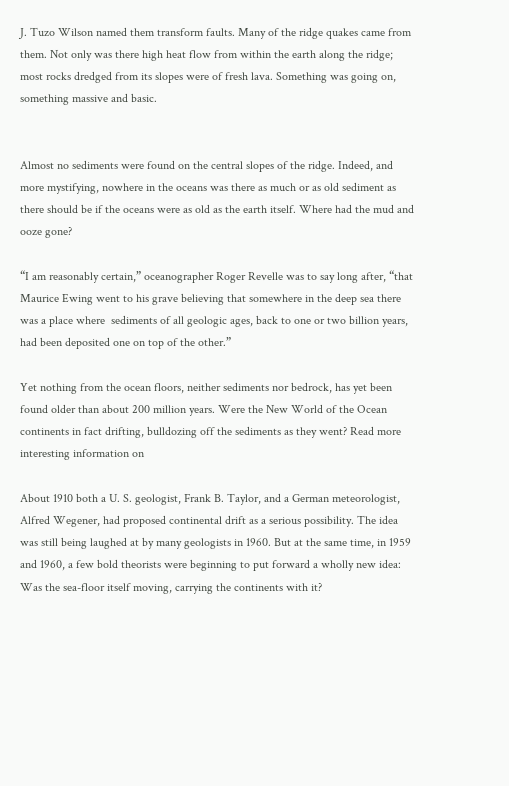J. Tuzo Wilson named them transform faults. Many of the ridge quakes came from them. Not only was there high heat flow from within the earth along the ridge; most rocks dredged from its slopes were of fresh lava. Something was going on, something massive and basic.


Almost no sediments were found on the central slopes of the ridge. Indeed, and more mystifying, nowhere in the oceans was there as much or as old sediment as there should be if the oceans were as old as the earth itself. Where had the mud and ooze gone?

“I am reasonably certain,” oceanographer Roger Revelle was to say long after, “that Maurice Ewing went to his grave believing that somewhere in the deep sea there was a place where  sediments of all geologic ages, back to one or two billion years, had been deposited one on top of the other.”

Yet nothing from the ocean floors, neither sediments nor bedrock, has yet been found older than about 200 million years. Were the New World of the Ocean continents in fact drifting, bulldozing off the sediments as they went? Read more interesting information on

About 1910 both a U. S. geologist, Frank B. Taylor, and a German meteorologist, Alfred Wegener, had proposed continental drift as a serious possibility. The idea was still being laughed at by many geologists in 1960. But at the same time, in 1959 and 1960, a few bold theorists were beginning to put forward a wholly new idea: Was the sea-floor itself moving, carrying the continents with it?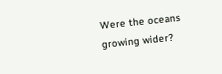Were the oceans growing wider?